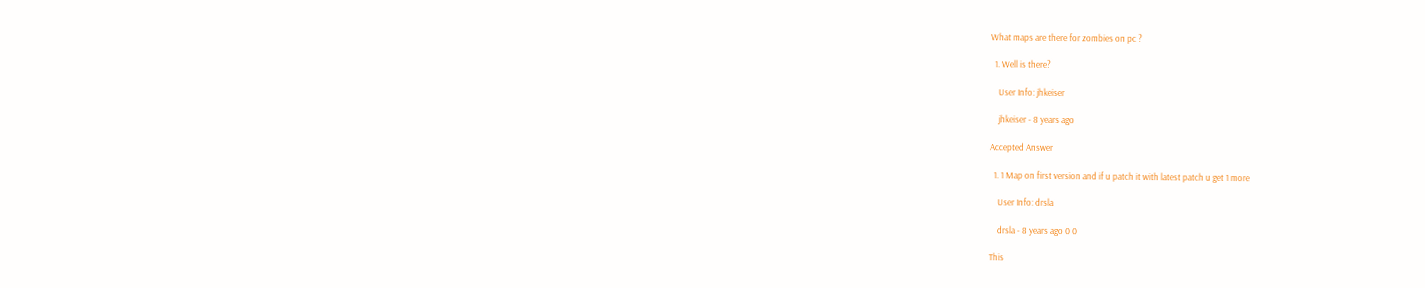What maps are there for zombies on pc ?

  1. Well is there?

    User Info: jhkeiser

    jhkeiser - 8 years ago

Accepted Answer

  1. 1 Map on first version and if u patch it with latest patch u get 1 more

    User Info: drsla

    drsla - 8 years ago 0 0

This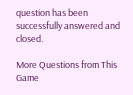question has been successfully answered and closed.

More Questions from This Game